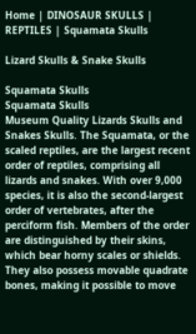Home | DINOSAUR SKULLS | REPTILES | Squamata Skulls

Lizard Skulls & Snake Skulls

Squamata Skulls
Squamata Skulls
Museum Quality Lizards Skulls and Snakes Skulls. The Squamata, or the scaled reptiles, are the largest recent order of reptiles, comprising all lizards and snakes. With over 9,000 species, it is also the second-largest order of vertebrates, after the perciform fish. Members of the order are distinguished by their skins, which bear horny scales or shields. They also possess movable quadrate bones, making it possible to move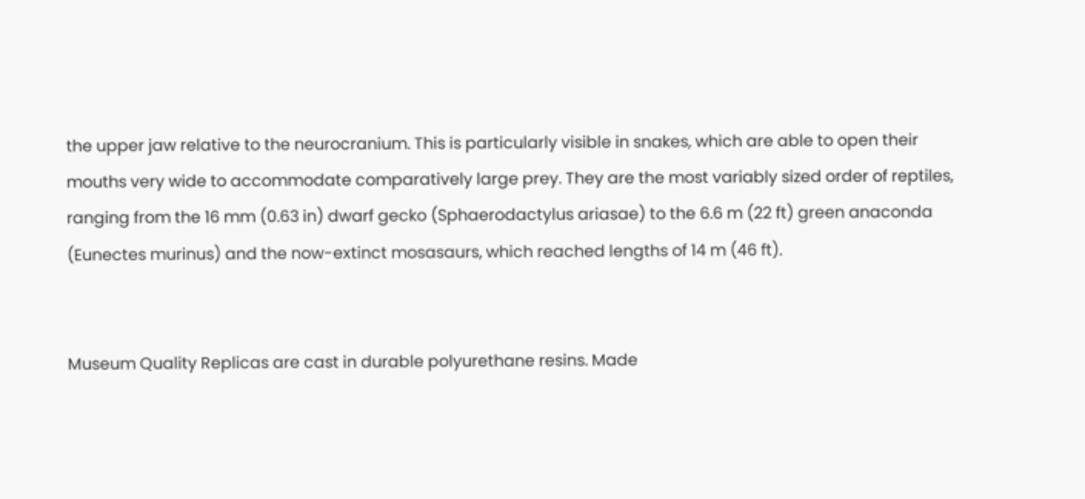the upper jaw relative to the neurocranium. This is particularly visible in snakes, which are able to open their mouths very wide to accommodate comparatively large prey. They are the most variably sized order of reptiles, ranging from the 16 mm (0.63 in) dwarf gecko (Sphaerodactylus ariasae) to the 6.6 m (22 ft) green anaconda (Eunectes murinus) and the now-extinct mosasaurs, which reached lengths of 14 m (46 ft).


Museum Quality Replicas are cast in durable polyurethane resins. Made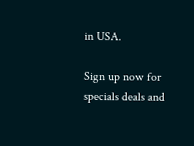in USA.

Sign up now for specials deals and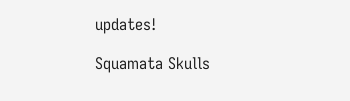updates!

Squamata Skulls